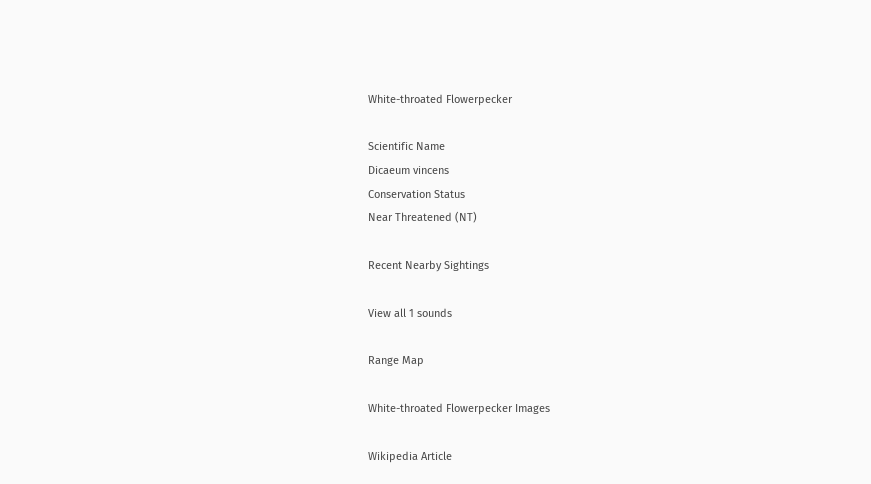White-throated Flowerpecker

Scientific Name
Dicaeum vincens
Conservation Status
Near Threatened (NT)

Recent Nearby Sightings

View all 1 sounds

Range Map

White-throated Flowerpecker Images

Wikipedia Article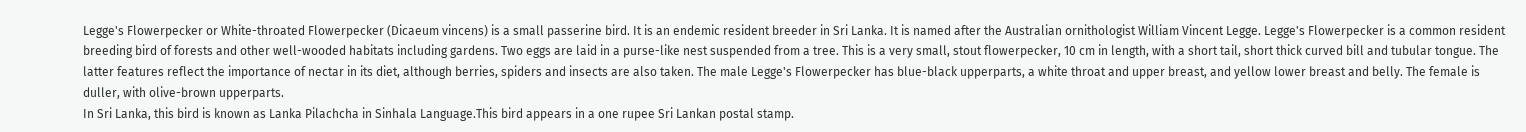Legge's Flowerpecker or White-throated Flowerpecker (Dicaeum vincens) is a small passerine bird. It is an endemic resident breeder in Sri Lanka. It is named after the Australian ornithologist William Vincent Legge. Legge's Flowerpecker is a common resident breeding bird of forests and other well-wooded habitats including gardens. Two eggs are laid in a purse-like nest suspended from a tree. This is a very small, stout flowerpecker, 10 cm in length, with a short tail, short thick curved bill and tubular tongue. The latter features reflect the importance of nectar in its diet, although berries, spiders and insects are also taken. The male Legge's Flowerpecker has blue-black upperparts, a white throat and upper breast, and yellow lower breast and belly. The female is duller, with olive-brown upperparts.
In Sri Lanka, this bird is known as Lanka Pilachcha in Sinhala Language.This bird appears in a one rupee Sri Lankan postal stamp.